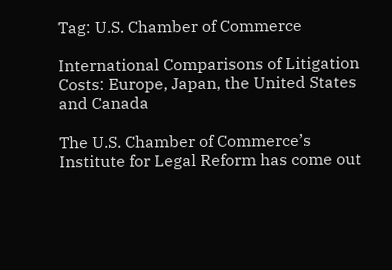Tag: U.S. Chamber of Commerce

International Comparisons of Litigation Costs: Europe, Japan, the United States and Canada

The U.S. Chamber of Commerce’s Institute for Legal Reform has come out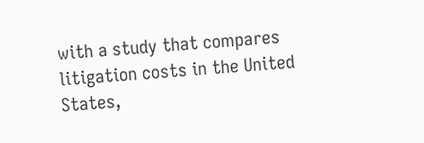with a study that compares litigation costs in the United States,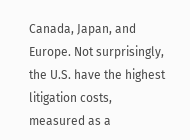Canada, Japan, and Europe. Not surprisingly, the U.S. have the highest litigation costs, measured as a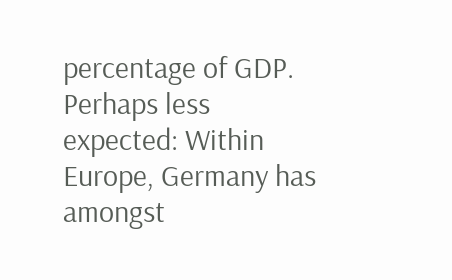percentage of GDP. Perhaps less expected: Within Europe, Germany has amongst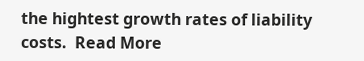the hightest growth rates of liability costs.  Read More